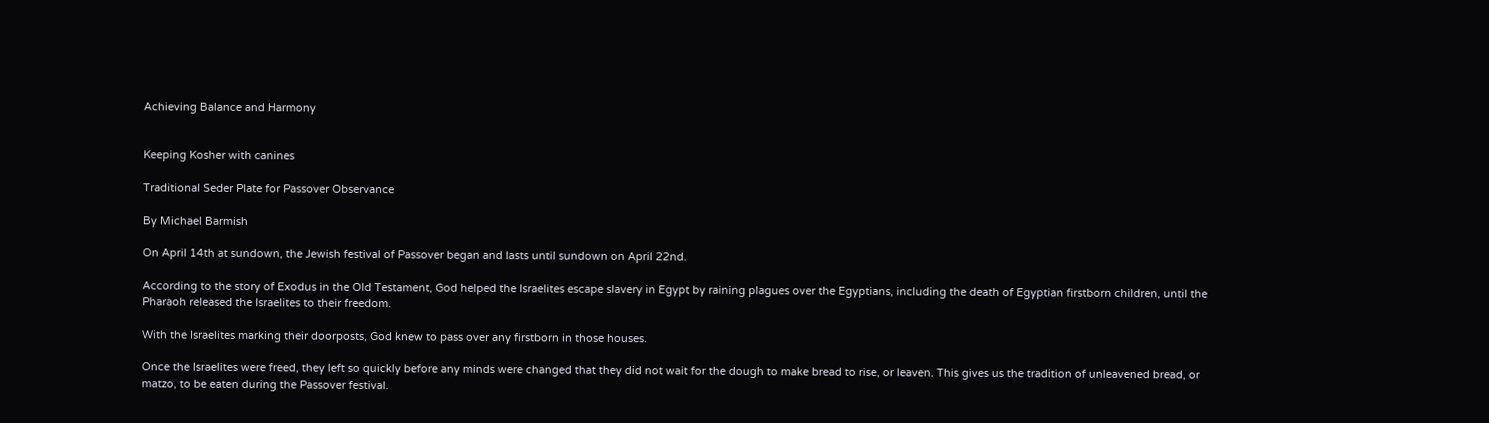Achieving Balance and Harmony


Keeping Kosher with canines

Traditional Seder Plate for Passover Observance

By Michael Barmish

On April 14th at sundown, the Jewish festival of Passover began and lasts until sundown on April 22nd.

According to the story of Exodus in the Old Testament, God helped the Israelites escape slavery in Egypt by raining plagues over the Egyptians, including the death of Egyptian firstborn children, until the Pharaoh released the Israelites to their freedom.

With the Israelites marking their doorposts, God knew to pass over any firstborn in those houses.

Once the Israelites were freed, they left so quickly before any minds were changed that they did not wait for the dough to make bread to rise, or leaven. This gives us the tradition of unleavened bread, or matzo, to be eaten during the Passover festival.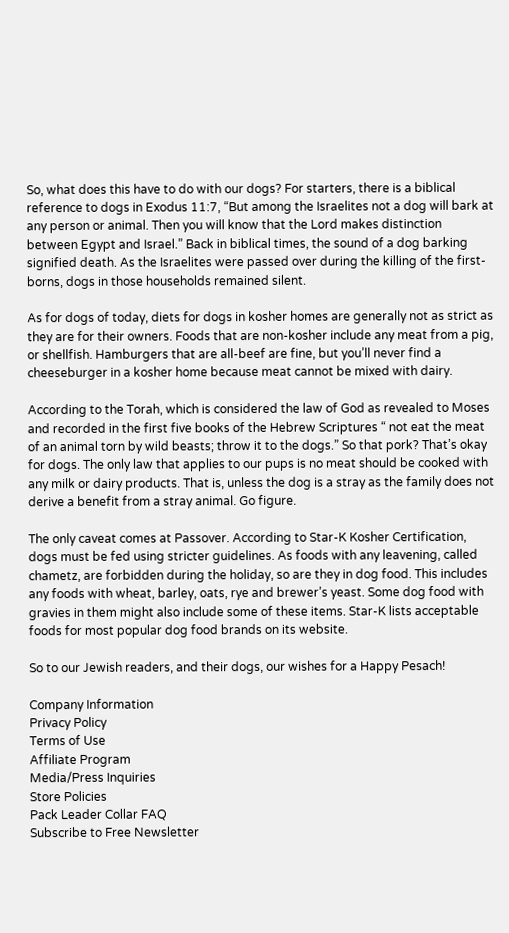So, what does this have to do with our dogs? For starters, there is a biblical reference to dogs in Exodus 11:7, “But among the Israelites not a dog will bark at any person or animal. Then you will know that the Lord makes distinction between Egypt and Israel.” Back in biblical times, the sound of a dog barking signified death. As the Israelites were passed over during the killing of the first-borns, dogs in those households remained silent.

As for dogs of today, diets for dogs in kosher homes are generally not as strict as they are for their owners. Foods that are non-kosher include any meat from a pig, or shellfish. Hamburgers that are all-beef are fine, but you’ll never find a cheeseburger in a kosher home because meat cannot be mixed with dairy.

According to the Torah, which is considered the law of God as revealed to Moses and recorded in the first five books of the Hebrew Scriptures “ not eat the meat of an animal torn by wild beasts; throw it to the dogs.” So that pork? That’s okay for dogs. The only law that applies to our pups is no meat should be cooked with any milk or dairy products. That is, unless the dog is a stray as the family does not derive a benefit from a stray animal. Go figure.

The only caveat comes at Passover. According to Star-K Kosher Certification, dogs must be fed using stricter guidelines. As foods with any leavening, called chametz, are forbidden during the holiday, so are they in dog food. This includes any foods with wheat, barley, oats, rye and brewer’s yeast. Some dog food with gravies in them might also include some of these items. Star-K lists acceptable foods for most popular dog food brands on its website.

So to our Jewish readers, and their dogs, our wishes for a Happy Pesach!

Company Information
Privacy Policy
Terms of Use
Affiliate Program
Media/Press Inquiries
Store Policies
Pack Leader Collar FAQ
Subscribe to Free Newsletter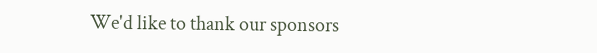We'd like to thank our sponsors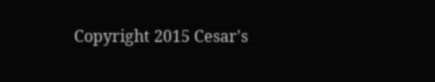Copyright 2015 Cesar's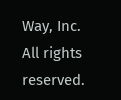Way, Inc. All rights reserved.